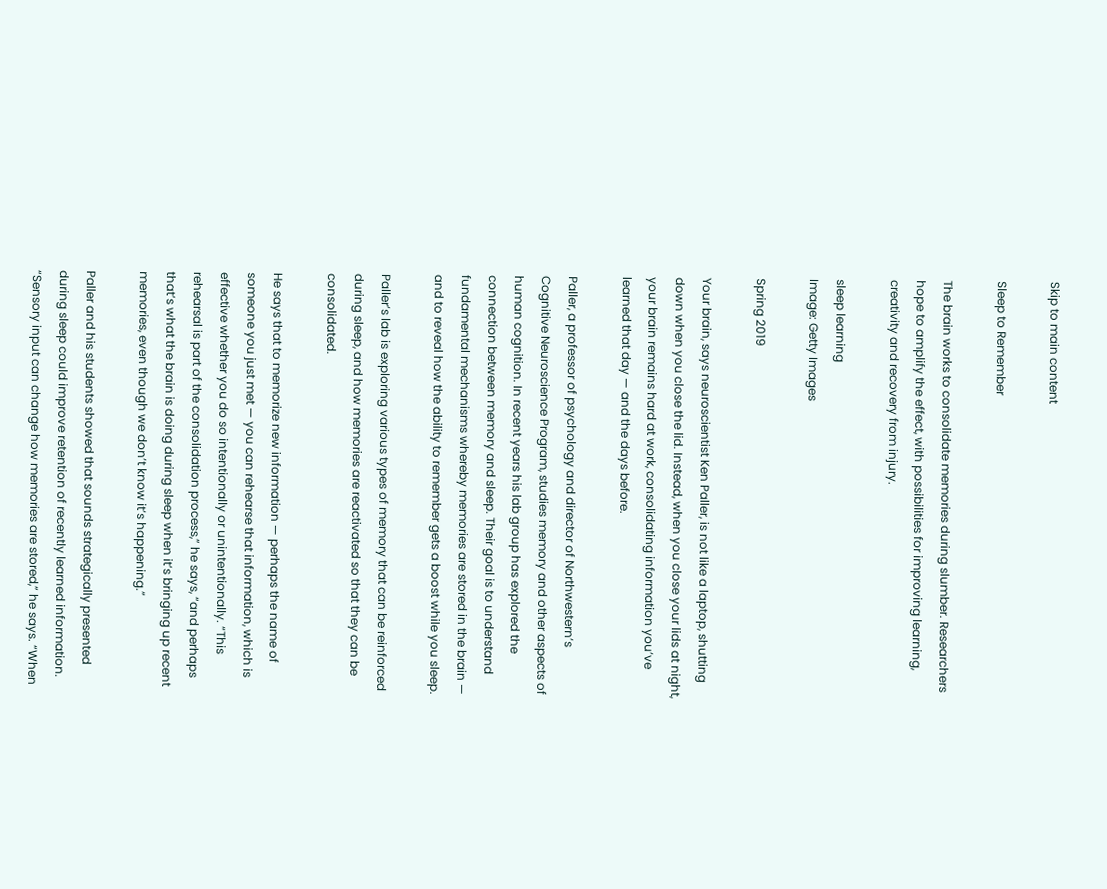Skip to main content

Sleep to Remember

The brain works to consolidate memories during slumber. Researchers hope to amplify the effect, with possibilities for improving learning, creativity and recovery from injury.

sleep learning
Image: Getty Images

Spring 2019

Your brain, says neuroscientist Ken Paller, is not like a laptop, shutting down when you close the lid. Instead, when you close your lids at night, your brain remains hard at work, consolidating information you’ve learned that day — and the days before.

Paller, a professor of psychology and director of Northwestern’s Cognitive Neuroscience Program, studies memory and other aspects of human cognition. In recent years his lab group has explored the connection between memory and sleep. Their goal is to understand fundamental mechanisms whereby memories are stored in the brain — and to reveal how the ability to remember gets a boost while you sleep.

Paller’s lab is exploring various types of memory that can be reinforced during sleep, and how memories are reactivated so that they can be consolidated.

He says that to memorize new information — perhaps the name of someone you just met — you can rehearse that information, which is effective whether you do so intentionally or unintentionally. “This rehearsal is part of the consolidation process,” he says, “and perhaps that’s what the brain is doing during sleep when it’s bringing up recent memories, even though we don’t know it’s happening.”

Paller and his students showed that sounds strategically presented during sleep could improve retention of recently learned information. “Sensory input can change how memories are stored,” he says. “When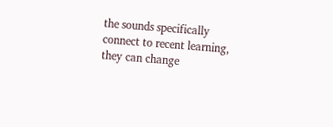the sounds specifically connect to recent learning, they can change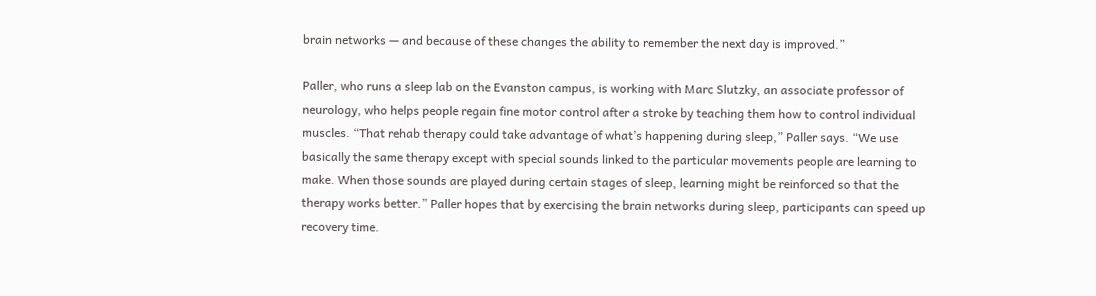brain networks — and because of these changes the ability to remember the next day is improved.”

Paller, who runs a sleep lab on the Evanston campus, is working with Marc Slutzky, an associate professor of neurology, who helps people regain fine motor control after a stroke by teaching them how to control individual muscles. “That rehab therapy could take advantage of what’s happening during sleep,” Paller says. “We use basically the same therapy except with special sounds linked to the particular movements people are learning to make. When those sounds are played during certain stages of sleep, learning might be reinforced so that the therapy works better.” Paller hopes that by exercising the brain networks during sleep, participants can speed up recovery time.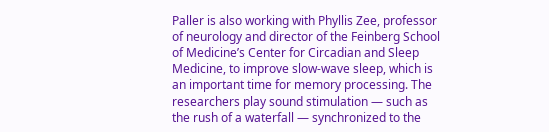Paller is also working with Phyllis Zee, professor of neurology and director of the Feinberg School of Medicine’s Center for Circadian and Sleep Medicine, to improve slow-wave sleep, which is an important time for memory processing. The researchers play sound stimulation — such as the rush of a waterfall — synchronized to the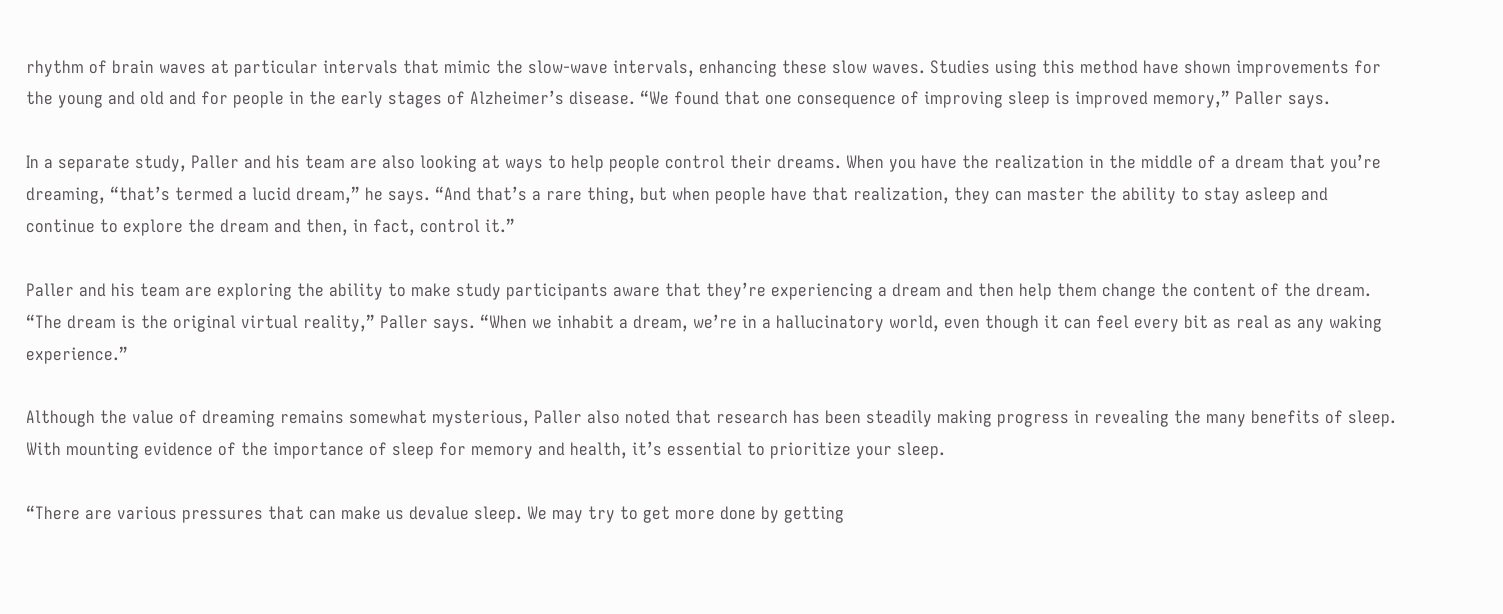rhythm of brain waves at particular intervals that mimic the slow-wave intervals, enhancing these slow waves. Studies using this method have shown improvements for the young and old and for people in the early stages of Alzheimer’s disease. “We found that one consequence of improving sleep is improved memory,” Paller says.

In a separate study, Paller and his team are also looking at ways to help people control their dreams. When you have the realization in the middle of a dream that you’re dreaming, “that’s termed a lucid dream,” he says. “And that’s a rare thing, but when people have that realization, they can master the ability to stay asleep and continue to explore the dream and then, in fact, control it.”

Paller and his team are exploring the ability to make study participants aware that they’re experiencing a dream and then help them change the content of the dream. “The dream is the original virtual reality,” Paller says. “When we inhabit a dream, we’re in a hallucinatory world, even though it can feel every bit as real as any waking experience.”

Although the value of dreaming remains somewhat mysterious, Paller also noted that research has been steadily making progress in revealing the many benefits of sleep. With mounting evidence of the importance of sleep for memory and health, it’s essential to prioritize your sleep.

“There are various pressures that can make us devalue sleep. We may try to get more done by getting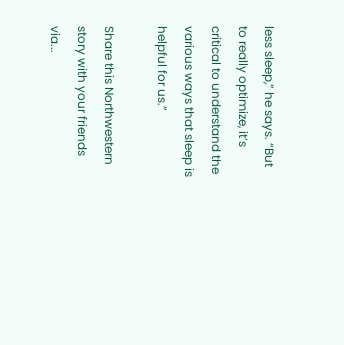less sleep,” he says. “But to really optimize, it’s critical to understand the various ways that sleep is helpful for us.”

Share this Northwestern story with your friends via...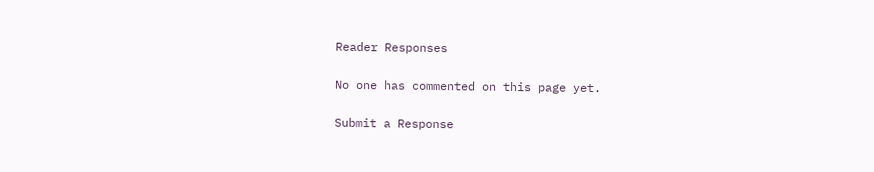Reader Responses

No one has commented on this page yet.

Submit a Response